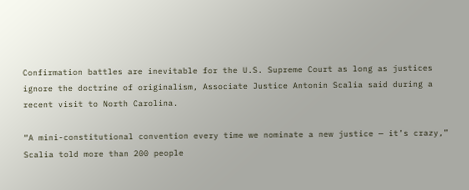Confirmation battles are inevitable for the U.S. Supreme Court as long as justices ignore the doctrine of originalism, Associate Justice Antonin Scalia said during a recent visit to North Carolina.

“A mini-constitutional convention every time we nominate a new justice — it’s crazy,” Scalia told more than 200 people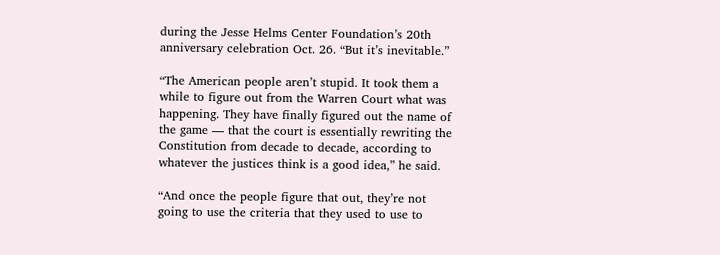during the Jesse Helms Center Foundation’s 20th anniversary celebration Oct. 26. “But it’s inevitable.”

“The American people aren’t stupid. It took them a while to figure out from the Warren Court what was happening. They have finally figured out the name of the game — that the court is essentially rewriting the Constitution from decade to decade, according to whatever the justices think is a good idea,” he said.

“And once the people figure that out, they’re not going to use the criteria that they used to use to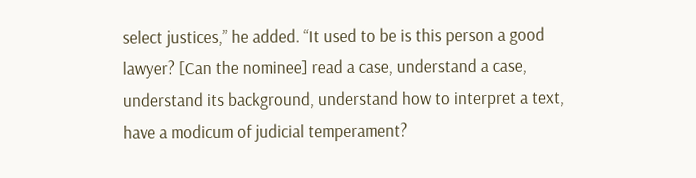select justices,” he added. “It used to be is this person a good lawyer? [Can the nominee] read a case, understand a case, understand its background, understand how to interpret a text, have a modicum of judicial temperament?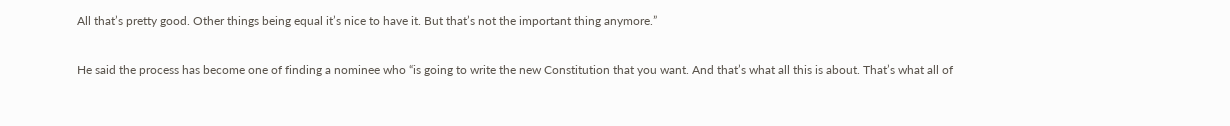All that’s pretty good. Other things being equal it’s nice to have it. But that’s not the important thing anymore.”

He said the process has become one of finding a nominee who “is going to write the new Constitution that you want. And that’s what all this is about. That’s what all of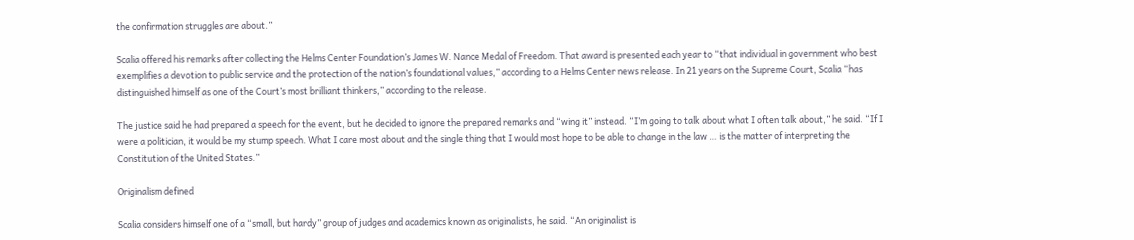the confirmation struggles are about.”

Scalia offered his remarks after collecting the Helms Center Foundation’s James W. Nance Medal of Freedom. That award is presented each year to “that individual in government who best exemplifies a devotion to public service and the protection of the nation’s foundational values,” according to a Helms Center news release. In 21 years on the Supreme Court, Scalia “has distinguished himself as one of the Court’s most brilliant thinkers,” according to the release.

The justice said he had prepared a speech for the event, but he decided to ignore the prepared remarks and “wing it” instead. “I’m going to talk about what I often talk about,” he said. “If I were a politician, it would be my stump speech. What I care most about and the single thing that I would most hope to be able to change in the law … is the matter of interpreting the Constitution of the United States.”

Originalism defined

Scalia considers himself one of a “small, but hardy” group of judges and academics known as originalists, he said. “An originalist is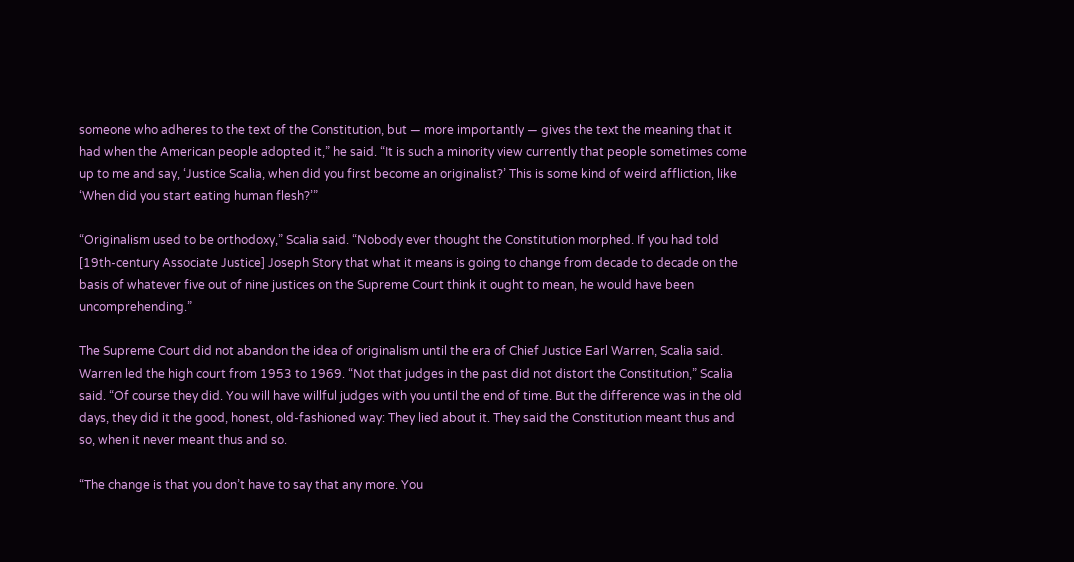someone who adheres to the text of the Constitution, but — more importantly — gives the text the meaning that it had when the American people adopted it,” he said. “It is such a minority view currently that people sometimes come up to me and say, ‘Justice Scalia, when did you first become an originalist?’ This is some kind of weird affliction, like ‘When did you start eating human flesh?’”

“Originalism used to be orthodoxy,” Scalia said. “Nobody ever thought the Constitution morphed. If you had told [19th-century Associate Justice] Joseph Story that what it means is going to change from decade to decade on the basis of whatever five out of nine justices on the Supreme Court think it ought to mean, he would have been uncomprehending.”

The Supreme Court did not abandon the idea of originalism until the era of Chief Justice Earl Warren, Scalia said. Warren led the high court from 1953 to 1969. “Not that judges in the past did not distort the Constitution,” Scalia said. “Of course they did. You will have willful judges with you until the end of time. But the difference was in the old days, they did it the good, honest, old-fashioned way: They lied about it. They said the Constitution meant thus and so, when it never meant thus and so.

“The change is that you don’t have to say that any more. You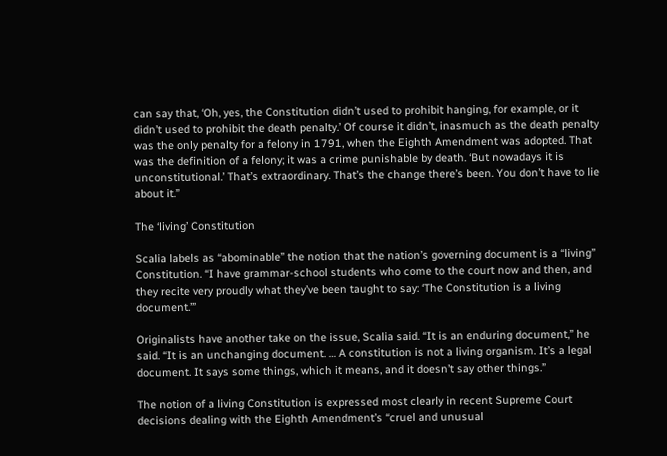can say that, ‘Oh, yes, the Constitution didn’t used to prohibit hanging, for example, or it didn’t used to prohibit the death penalty.’ Of course it didn’t, inasmuch as the death penalty was the only penalty for a felony in 1791, when the Eighth Amendment was adopted. That was the definition of a felony; it was a crime punishable by death. ‘But nowadays it is unconstitutional.’ That’s extraordinary. That’s the change there’s been. You don’t have to lie about it.”

The ‘living’ Constitution

Scalia labels as “abominable” the notion that the nation’s governing document is a “living” Constitution. “I have grammar-school students who come to the court now and then, and they recite very proudly what they’ve been taught to say: ‘The Constitution is a living document.’”

Originalists have another take on the issue, Scalia said. “It is an enduring document,” he said. “It is an unchanging document. … A constitution is not a living organism. It’s a legal document. It says some things, which it means, and it doesn’t say other things.”

The notion of a living Constitution is expressed most clearly in recent Supreme Court decisions dealing with the Eighth Amendment’s “cruel and unusual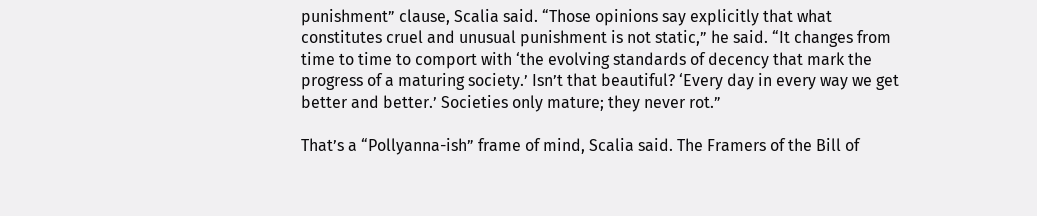punishment” clause, Scalia said. “Those opinions say explicitly that what constitutes cruel and unusual punishment is not static,” he said. “It changes from time to time to comport with ‘the evolving standards of decency that mark the progress of a maturing society.’ Isn’t that beautiful? ‘Every day in every way we get better and better.’ Societies only mature; they never rot.”

That’s a “Pollyanna-ish” frame of mind, Scalia said. The Framers of the Bill of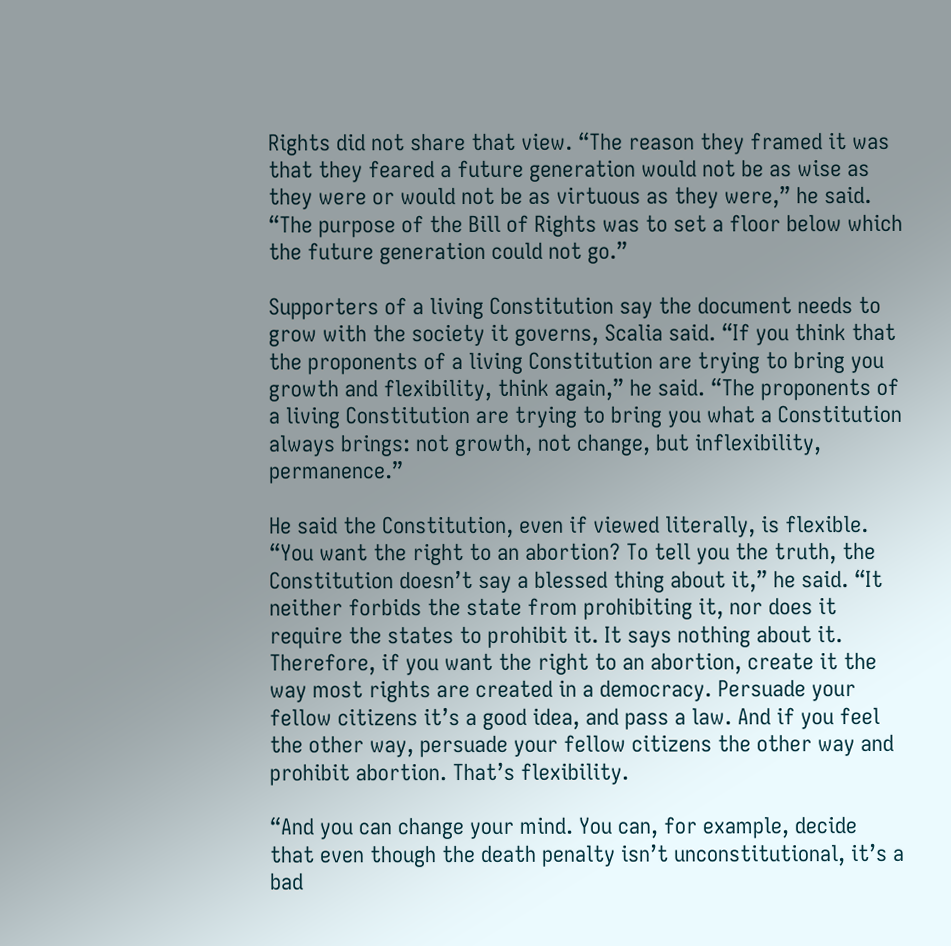Rights did not share that view. “The reason they framed it was that they feared a future generation would not be as wise as they were or would not be as virtuous as they were,” he said. “The purpose of the Bill of Rights was to set a floor below which the future generation could not go.”

Supporters of a living Constitution say the document needs to grow with the society it governs, Scalia said. “If you think that the proponents of a living Constitution are trying to bring you growth and flexibility, think again,” he said. “The proponents of a living Constitution are trying to bring you what a Constitution always brings: not growth, not change, but inflexibility, permanence.”

He said the Constitution, even if viewed literally, is flexible. “You want the right to an abortion? To tell you the truth, the Constitution doesn’t say a blessed thing about it,” he said. “It neither forbids the state from prohibiting it, nor does it require the states to prohibit it. It says nothing about it. Therefore, if you want the right to an abortion, create it the way most rights are created in a democracy. Persuade your fellow citizens it’s a good idea, and pass a law. And if you feel the other way, persuade your fellow citizens the other way and prohibit abortion. That’s flexibility.

“And you can change your mind. You can, for example, decide that even though the death penalty isn’t unconstitutional, it’s a bad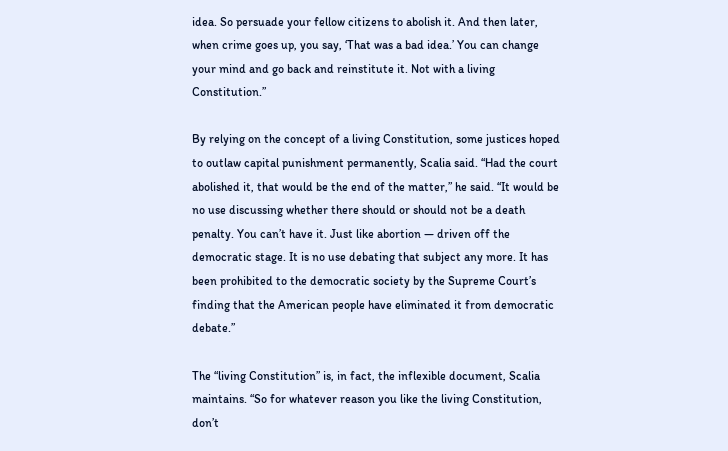idea. So persuade your fellow citizens to abolish it. And then later, when crime goes up, you say, ‘That was a bad idea.’ You can change your mind and go back and reinstitute it. Not with a living Constitution.”

By relying on the concept of a living Constitution, some justices hoped to outlaw capital punishment permanently, Scalia said. “Had the court abolished it, that would be the end of the matter,” he said. “It would be no use discussing whether there should or should not be a death penalty. You can’t have it. Just like abortion — driven off the democratic stage. It is no use debating that subject any more. It has been prohibited to the democratic society by the Supreme Court’s finding that the American people have eliminated it from democratic debate.”

The “living Constitution” is, in fact, the inflexible document, Scalia maintains. “So for whatever reason you like the living Constitution, don’t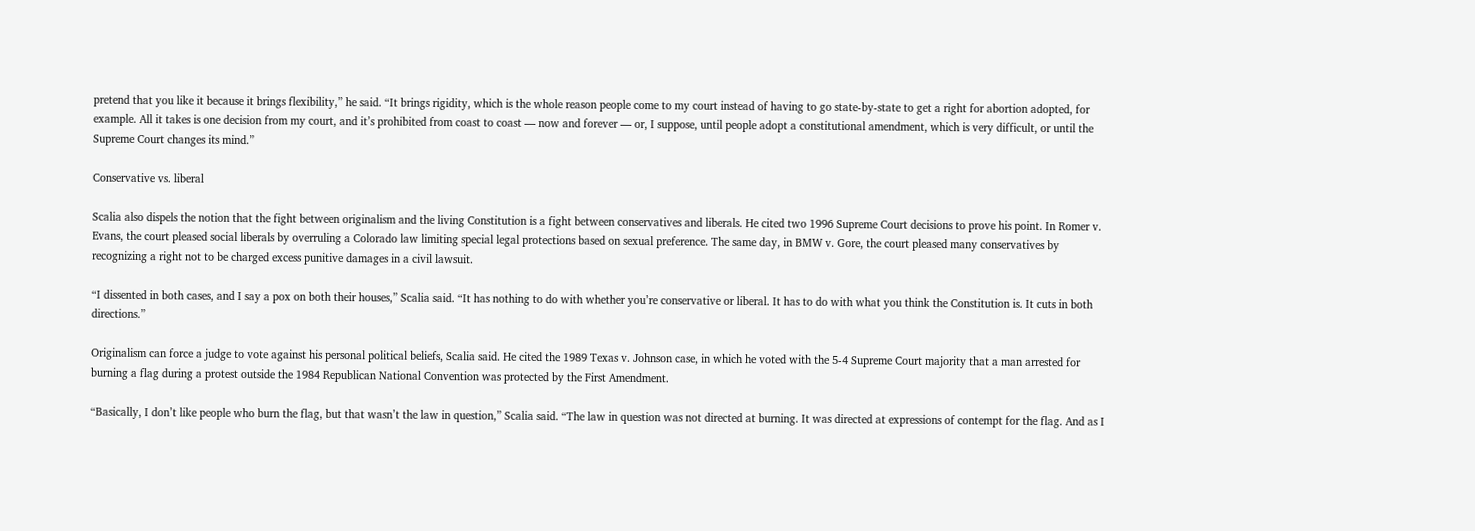pretend that you like it because it brings flexibility,” he said. “It brings rigidity, which is the whole reason people come to my court instead of having to go state-by-state to get a right for abortion adopted, for example. All it takes is one decision from my court, and it’s prohibited from coast to coast — now and forever — or, I suppose, until people adopt a constitutional amendment, which is very difficult, or until the Supreme Court changes its mind.”

Conservative vs. liberal

Scalia also dispels the notion that the fight between originalism and the living Constitution is a fight between conservatives and liberals. He cited two 1996 Supreme Court decisions to prove his point. In Romer v. Evans, the court pleased social liberals by overruling a Colorado law limiting special legal protections based on sexual preference. The same day, in BMW v. Gore, the court pleased many conservatives by recognizing a right not to be charged excess punitive damages in a civil lawsuit.

“I dissented in both cases, and I say a pox on both their houses,” Scalia said. “It has nothing to do with whether you’re conservative or liberal. It has to do with what you think the Constitution is. It cuts in both directions.”

Originalism can force a judge to vote against his personal political beliefs, Scalia said. He cited the 1989 Texas v. Johnson case, in which he voted with the 5-4 Supreme Court majority that a man arrested for burning a flag during a protest outside the 1984 Republican National Convention was protected by the First Amendment.

“Basically, I don’t like people who burn the flag, but that wasn’t the law in question,” Scalia said. “The law in question was not directed at burning. It was directed at expressions of contempt for the flag. And as I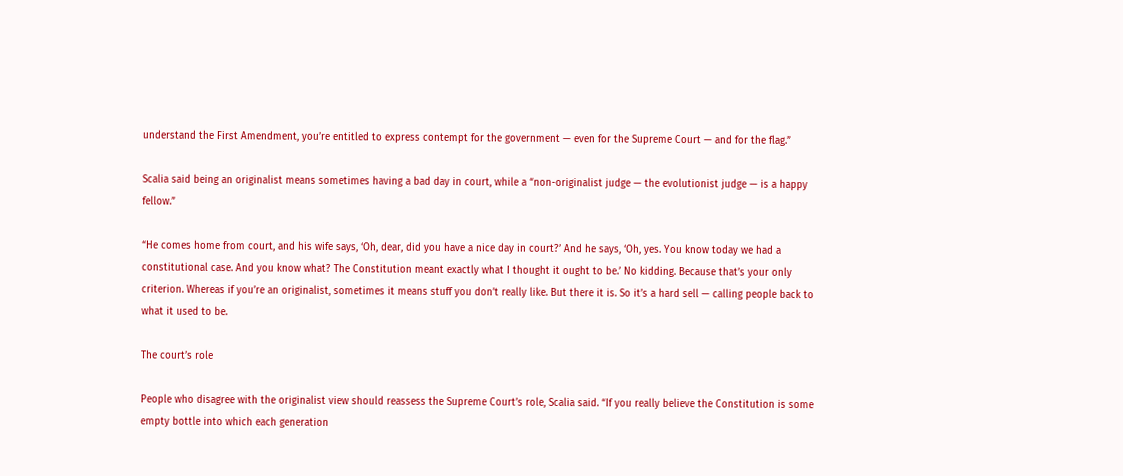understand the First Amendment, you’re entitled to express contempt for the government — even for the Supreme Court — and for the flag.”

Scalia said being an originalist means sometimes having a bad day in court, while a “non-originalist judge — the evolutionist judge — is a happy fellow.”

“He comes home from court, and his wife says, ‘Oh, dear, did you have a nice day in court?’ And he says, ‘Oh, yes. You know today we had a constitutional case. And you know what? The Constitution meant exactly what I thought it ought to be.’ No kidding. Because that’s your only criterion. Whereas if you’re an originalist, sometimes it means stuff you don’t really like. But there it is. So it’s a hard sell — calling people back to what it used to be.

The court’s role

People who disagree with the originalist view should reassess the Supreme Court’s role, Scalia said. “If you really believe the Constitution is some empty bottle into which each generation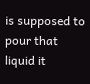is supposed to pour that liquid it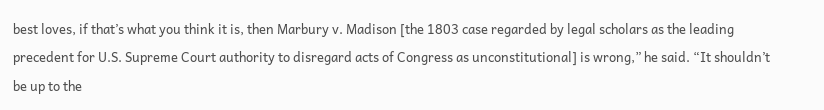best loves, if that’s what you think it is, then Marbury v. Madison [the 1803 case regarded by legal scholars as the leading precedent for U.S. Supreme Court authority to disregard acts of Congress as unconstitutional] is wrong,” he said. “It shouldn’t be up to the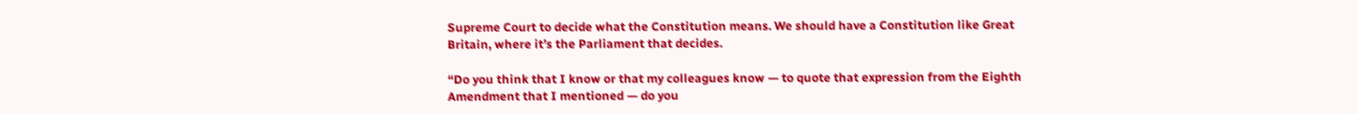Supreme Court to decide what the Constitution means. We should have a Constitution like Great Britain, where it’s the Parliament that decides.

“Do you think that I know or that my colleagues know — to quote that expression from the Eighth Amendment that I mentioned — do you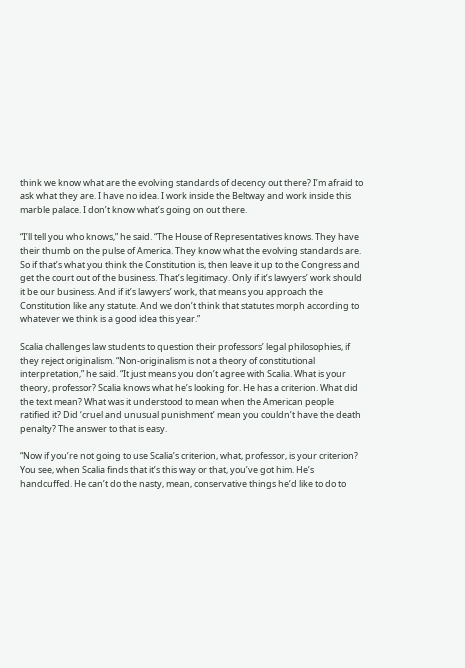think we know what are the evolving standards of decency out there? I’m afraid to ask what they are. I have no idea. I work inside the Beltway and work inside this marble palace. I don’t know what’s going on out there.

“I’ll tell you who knows,” he said. “The House of Representatives knows. They have their thumb on the pulse of America. They know what the evolving standards are. So if that’s what you think the Constitution is, then leave it up to the Congress and get the court out of the business. That’s legitimacy. Only if it’s lawyers’ work should it be our business. And if it’s lawyers’ work, that means you approach the Constitution like any statute. And we don’t think that statutes morph according to whatever we think is a good idea this year.”

Scalia challenges law students to question their professors’ legal philosophies, if they reject originalism. “Non-originalism is not a theory of constitutional interpretation,” he said. “It just means you don’t agree with Scalia. What is your theory, professor? Scalia knows what he’s looking for. He has a criterion. What did the text mean? What was it understood to mean when the American people ratified it? Did ‘cruel and unusual punishment’ mean you couldn’t have the death penalty? The answer to that is easy.

“Now if you’re not going to use Scalia’s criterion, what, professor, is your criterion? You see, when Scalia finds that it’s this way or that, you’ve got him. He’s handcuffed. He can’t do the nasty, mean, conservative things he’d like to do to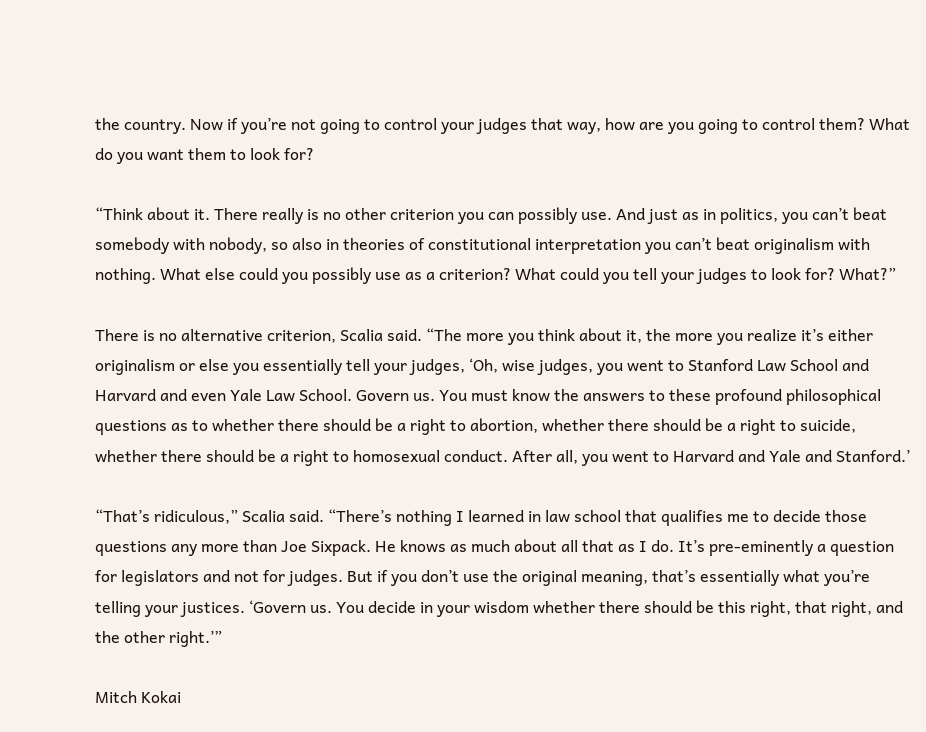the country. Now if you’re not going to control your judges that way, how are you going to control them? What do you want them to look for?

“Think about it. There really is no other criterion you can possibly use. And just as in politics, you can’t beat somebody with nobody, so also in theories of constitutional interpretation you can’t beat originalism with nothing. What else could you possibly use as a criterion? What could you tell your judges to look for? What?”

There is no alternative criterion, Scalia said. “The more you think about it, the more you realize it’s either originalism or else you essentially tell your judges, ‘Oh, wise judges, you went to Stanford Law School and Harvard and even Yale Law School. Govern us. You must know the answers to these profound philosophical questions as to whether there should be a right to abortion, whether there should be a right to suicide, whether there should be a right to homosexual conduct. After all, you went to Harvard and Yale and Stanford.’

“That’s ridiculous,” Scalia said. “There’s nothing I learned in law school that qualifies me to decide those questions any more than Joe Sixpack. He knows as much about all that as I do. It’s pre-eminently a question for legislators and not for judges. But if you don’t use the original meaning, that’s essentially what you’re telling your justices. ‘Govern us. You decide in your wisdom whether there should be this right, that right, and the other right.’”

Mitch Kokai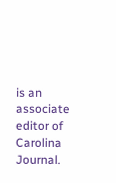is an associate editor of Carolina Journal.